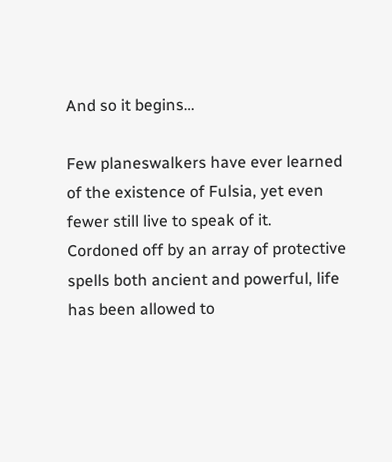And so it begins…

Few planeswalkers have ever learned of the existence of Fulsia, yet even fewer still live to speak of it. Cordoned off by an array of protective spells both ancient and powerful, life has been allowed to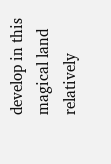develop in this magical land relatively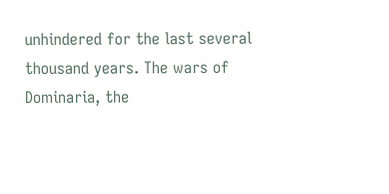unhindered for the last several thousand years. The wars of Dominaria, the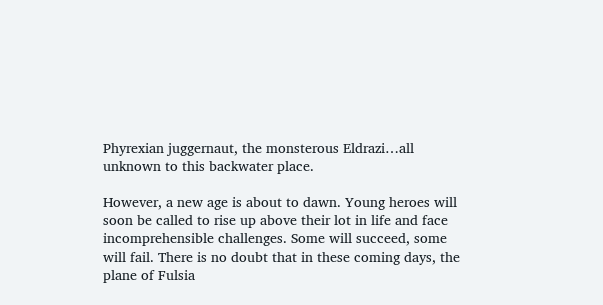Phyrexian juggernaut, the monsterous Eldrazi…all unknown to this backwater place.

However, a new age is about to dawn. Young heroes will soon be called to rise up above their lot in life and face incomprehensible challenges. Some will succeed, some will fail. There is no doubt that in these coming days, the plane of Fulsia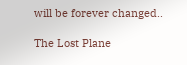will be forever changed..

The Lost Plane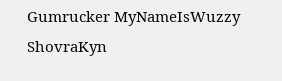Gumrucker MyNameIsWuzzy ShovraKyn